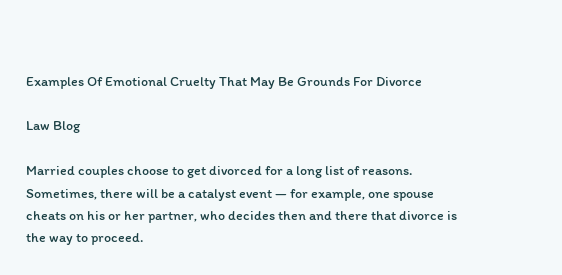Examples Of Emotional Cruelty That May Be Grounds For Divorce

Law Blog

Married couples choose to get divorced for a long list of reasons. Sometimes, there will be a catalyst event — for example, one spouse cheats on his or her partner, who decides then and there that divorce is the way to proceed.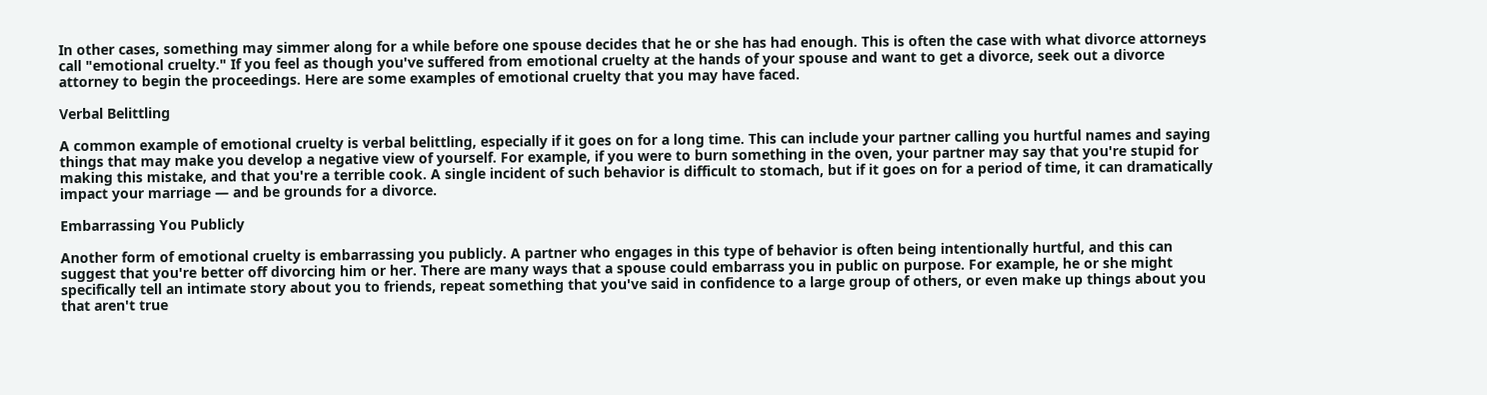In other cases, something may simmer along for a while before one spouse decides that he or she has had enough. This is often the case with what divorce attorneys call "emotional cruelty." If you feel as though you've suffered from emotional cruelty at the hands of your spouse and want to get a divorce, seek out a divorce attorney to begin the proceedings. Here are some examples of emotional cruelty that you may have faced.

Verbal Belittling

A common example of emotional cruelty is verbal belittling, especially if it goes on for a long time. This can include your partner calling you hurtful names and saying things that may make you develop a negative view of yourself. For example, if you were to burn something in the oven, your partner may say that you're stupid for making this mistake, and that you're a terrible cook. A single incident of such behavior is difficult to stomach, but if it goes on for a period of time, it can dramatically impact your marriage — and be grounds for a divorce.

Embarrassing You Publicly

Another form of emotional cruelty is embarrassing you publicly. A partner who engages in this type of behavior is often being intentionally hurtful, and this can suggest that you're better off divorcing him or her. There are many ways that a spouse could embarrass you in public on purpose. For example, he or she might specifically tell an intimate story about you to friends, repeat something that you've said in confidence to a large group of others, or even make up things about you that aren't true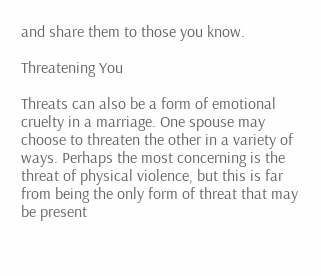and share them to those you know.

Threatening You

Threats can also be a form of emotional cruelty in a marriage. One spouse may choose to threaten the other in a variety of ways. Perhaps the most concerning is the threat of physical violence, but this is far from being the only form of threat that may be present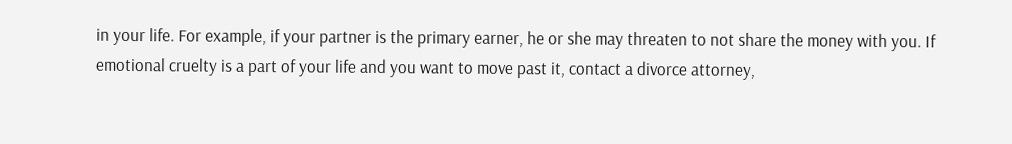in your life. For example, if your partner is the primary earner, he or she may threaten to not share the money with you. If emotional cruelty is a part of your life and you want to move past it, contact a divorce attorney,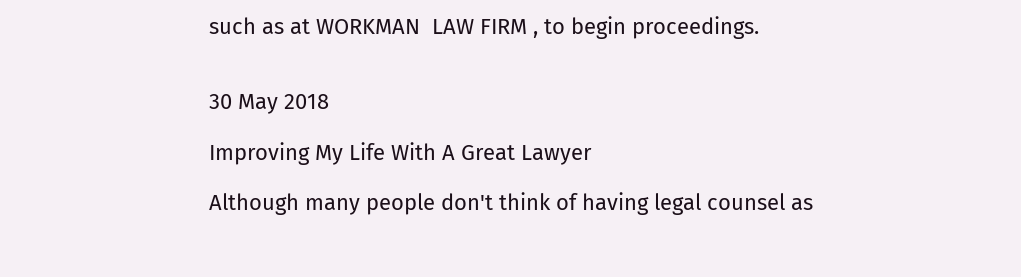such as at WORKMAN  LAW FIRM , to begin proceedings.


30 May 2018

Improving My Life With A Great Lawyer

Although many people don't think of having legal counsel as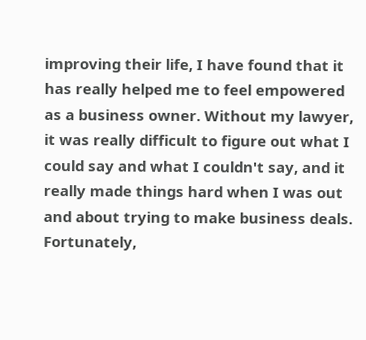improving their life, I have found that it has really helped me to feel empowered as a business owner. Without my lawyer, it was really difficult to figure out what I could say and what I couldn't say, and it really made things hard when I was out and about trying to make business deals. Fortunately,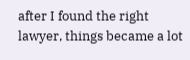after I found the right lawyer, things became a lot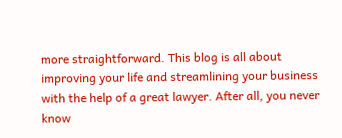more straightforward. This blog is all about improving your life and streamlining your business with the help of a great lawyer. After all, you never know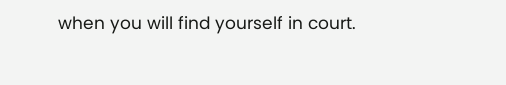when you will find yourself in court.